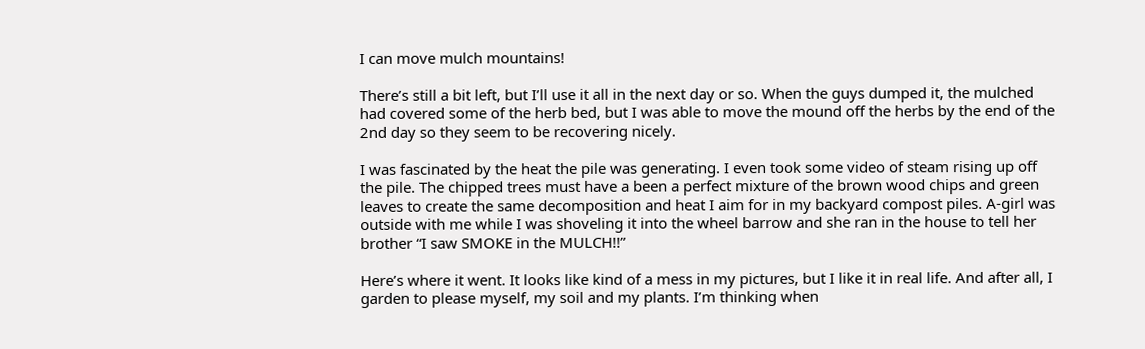I can move mulch mountains!

There’s still a bit left, but I’ll use it all in the next day or so. When the guys dumped it, the mulched had covered some of the herb bed, but I was able to move the mound off the herbs by the end of the 2nd day so they seem to be recovering nicely.

I was fascinated by the heat the pile was generating. I even took some video of steam rising up off the pile. The chipped trees must have a been a perfect mixture of the brown wood chips and green leaves to create the same decomposition and heat I aim for in my backyard compost piles. A-girl was outside with me while I was shoveling it into the wheel barrow and she ran in the house to tell her brother “I saw SMOKE in the MULCH!!”

Here’s where it went. It looks like kind of a mess in my pictures, but I like it in real life. And after all, I garden to please myself, my soil and my plants. I’m thinking when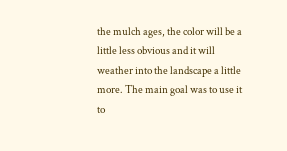the mulch ages, the color will be a little less obvious and it will weather into the landscape a little more. The main goal was to use it to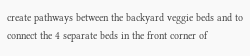create pathways between the backyard veggie beds and to connect the 4 separate beds in the front corner of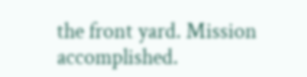the front yard. Mission accomplished.